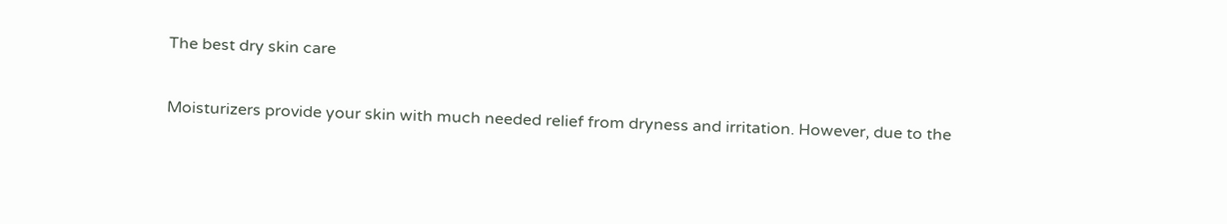The best dry skin care

Moisturizers provide your skin with much needed relief from dryness and irritation. However, due to the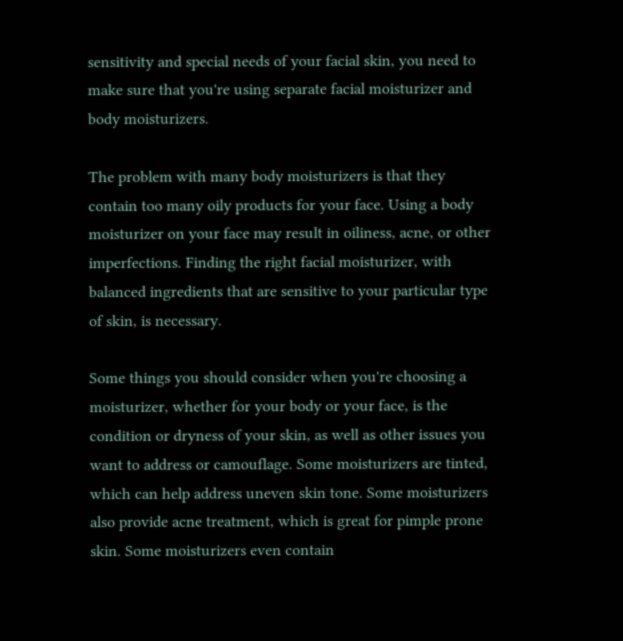sensitivity and special needs of your facial skin, you need to make sure that you're using separate facial moisturizer and body moisturizers.

The problem with many body moisturizers is that they contain too many oily products for your face. Using a body moisturizer on your face may result in oiliness, acne, or other imperfections. Finding the right facial moisturizer, with balanced ingredients that are sensitive to your particular type of skin, is necessary.

Some things you should consider when you're choosing a moisturizer, whether for your body or your face, is the condition or dryness of your skin, as well as other issues you want to address or camouflage. Some moisturizers are tinted, which can help address uneven skin tone. Some moisturizers also provide acne treatment, which is great for pimple prone skin. Some moisturizers even contain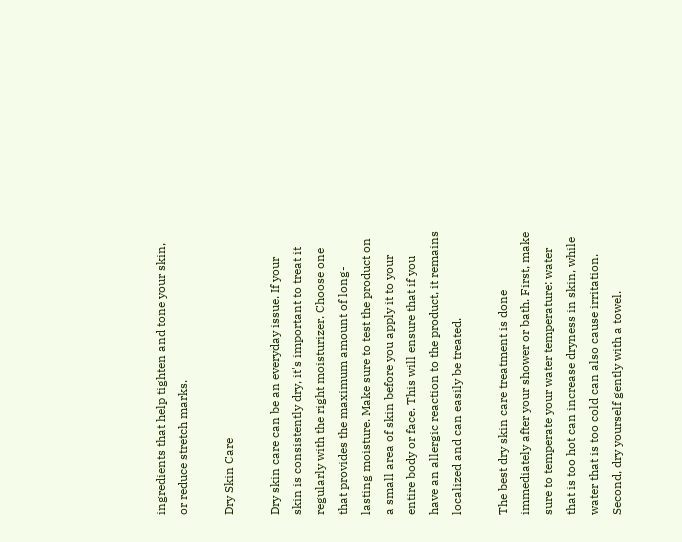ingredients that help tighten and tone your skin, or reduce stretch marks.

Dry Skin Care

Dry skin care can be an everyday issue. If your skin is consistently dry, it's important to treat it regularly with the right moisturizer. Choose one that provides the maximum amount of long-lasting moisture. Make sure to test the product on a small area of skin before you apply it to your entire body or face. This will ensure that if you have an allergic reaction to the product, it remains localized and can easily be treated.

The best dry skin care treatment is done immediately after your shower or bath. First, make sure to temperate your water temperature: water that is too hot can increase dryness in skin, while water that is too cold can also cause irritation. Second, dry yourself gently with a towel.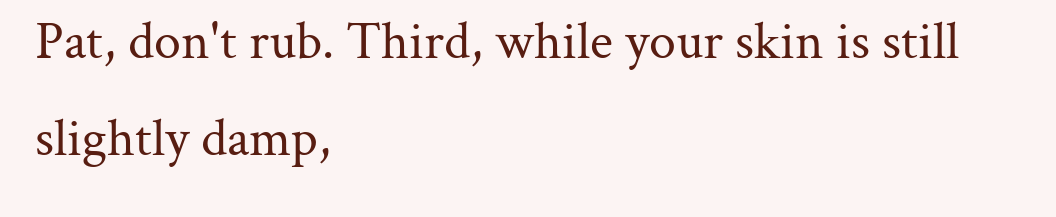Pat, don't rub. Third, while your skin is still slightly damp,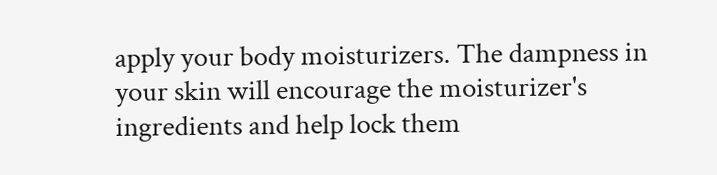apply your body moisturizers. The dampness in your skin will encourage the moisturizer's ingredients and help lock them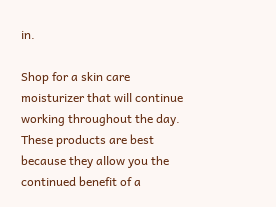in.

Shop for a skin care moisturizer that will continue working throughout the day. These products are best because they allow you the continued benefit of a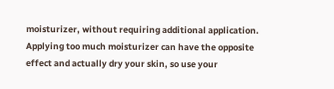moisturizer, without requiring additional application. Applying too much moisturizer can have the opposite effect and actually dry your skin, so use your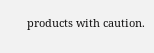products with caution.